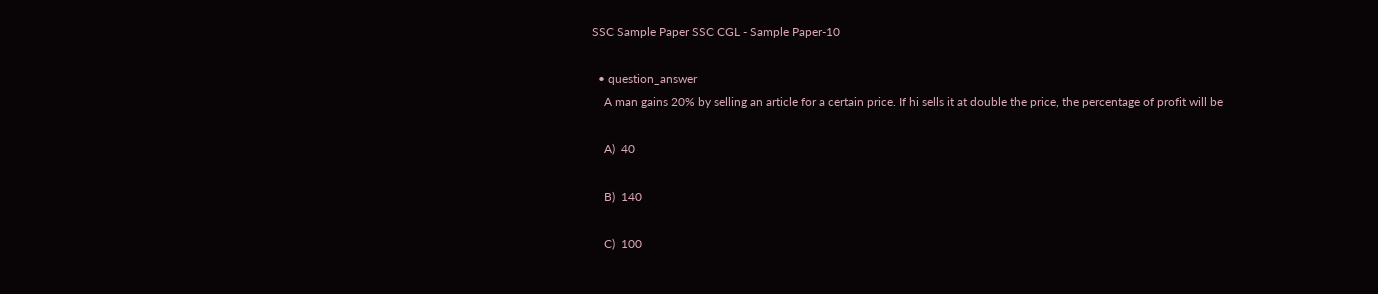SSC Sample Paper SSC CGL - Sample Paper-10

  • question_answer
    A man gains 20% by selling an article for a certain price. If hi sells it at double the price, the percentage of profit will be

    A)  40

    B)  140

    C)  100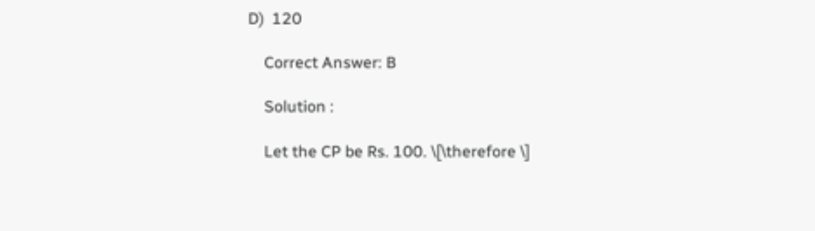D)  120

    Correct Answer: B

    Solution :

    Let the CP be Rs. 100. \[\therefore \]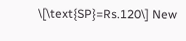\[\text{SP}=Rs.120\] New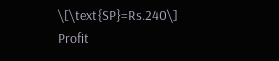\[\text{SP}=Rs.240\]             Profit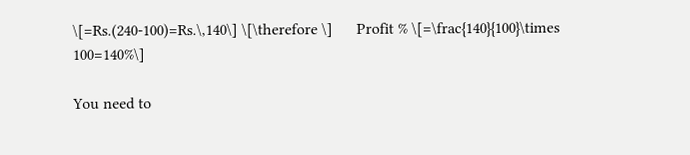\[=Rs.(240-100)=Rs.\,140\] \[\therefore \]      Profit % \[=\frac{140}{100}\times 100=140%\]

You need to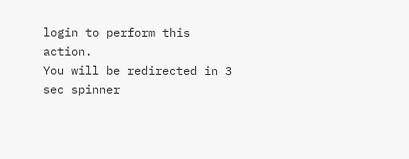login to perform this action.
You will be redirected in 3 sec spinner